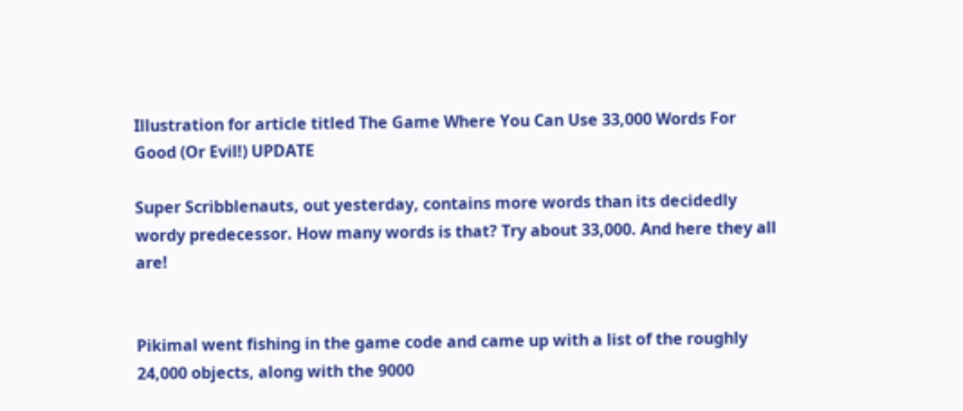Illustration for article titled The Game Where You Can Use 33,000 Words For Good (Or Evil!) UPDATE

Super Scribblenauts, out yesterday, contains more words than its decidedly wordy predecessor. How many words is that? Try about 33,000. And here they all are!


Pikimal went fishing in the game code and came up with a list of the roughly 24,000 objects, along with the 9000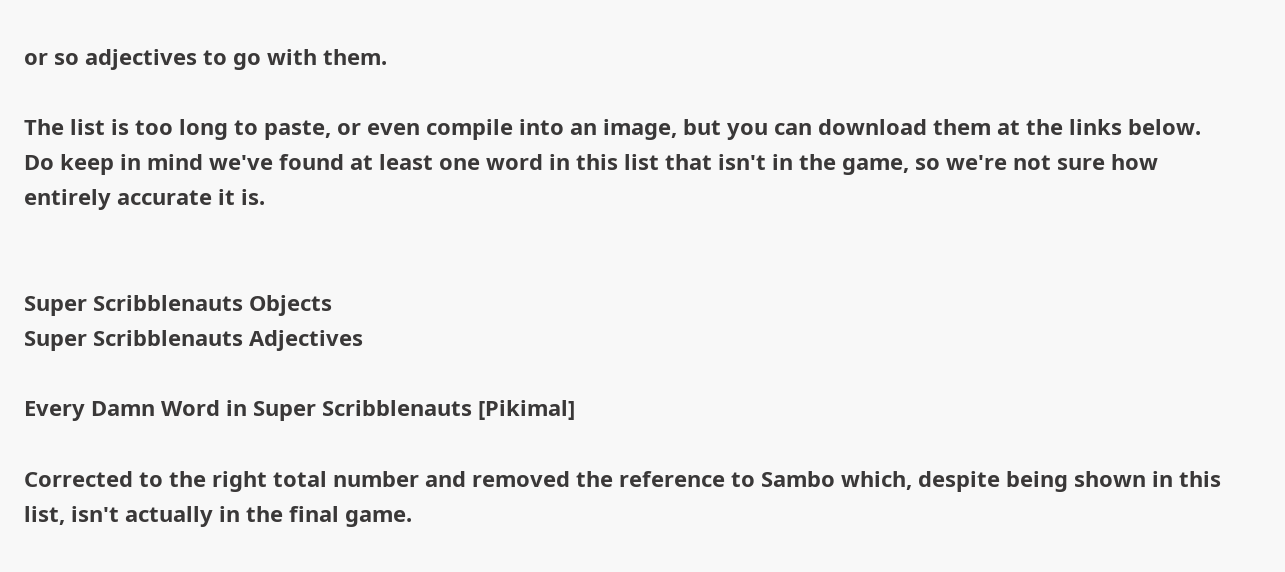or so adjectives to go with them.

The list is too long to paste, or even compile into an image, but you can download them at the links below. Do keep in mind we've found at least one word in this list that isn't in the game, so we're not sure how entirely accurate it is.


Super Scribblenauts Objects
Super Scribblenauts Adjectives

Every Damn Word in Super Scribblenauts [Pikimal]

Corrected to the right total number and removed the reference to Sambo which, despite being shown in this list, isn't actually in the final game.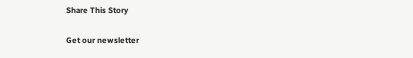Share This Story

Get our newsletter